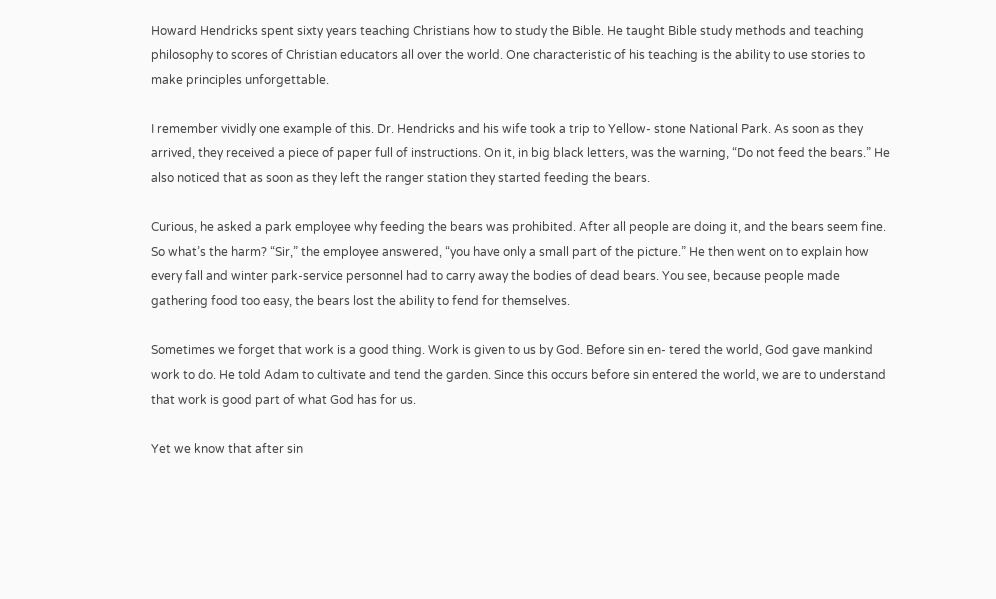Howard Hendricks spent sixty years teaching Christians how to study the Bible. He taught Bible study methods and teaching philosophy to scores of Christian educators all over the world. One characteristic of his teaching is the ability to use stories to make principles unforgettable.

I remember vividly one example of this. Dr. Hendricks and his wife took a trip to Yellow- stone National Park. As soon as they arrived, they received a piece of paper full of instructions. On it, in big black letters, was the warning, “Do not feed the bears.” He also noticed that as soon as they left the ranger station they started feeding the bears.

Curious, he asked a park employee why feeding the bears was prohibited. After all people are doing it, and the bears seem fine. So what’s the harm? “Sir,” the employee answered, “you have only a small part of the picture.” He then went on to explain how every fall and winter park-service personnel had to carry away the bodies of dead bears. You see, because people made gathering food too easy, the bears lost the ability to fend for themselves.

Sometimes we forget that work is a good thing. Work is given to us by God. Before sin en- tered the world, God gave mankind work to do. He told Adam to cultivate and tend the garden. Since this occurs before sin entered the world, we are to understand that work is good part of what God has for us.

Yet we know that after sin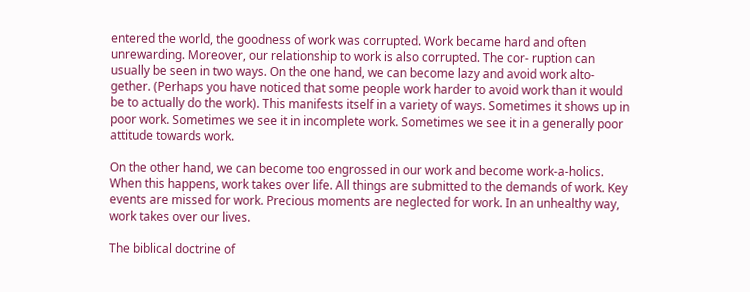entered the world, the goodness of work was corrupted. Work became hard and often unrewarding. Moreover, our relationship to work is also corrupted. The cor- ruption can usually be seen in two ways. On the one hand, we can become lazy and avoid work alto- gether. (Perhaps you have noticed that some people work harder to avoid work than it would be to actually do the work). This manifests itself in a variety of ways. Sometimes it shows up in poor work. Sometimes we see it in incomplete work. Sometimes we see it in a generally poor attitude towards work.

On the other hand, we can become too engrossed in our work and become work-a-holics. When this happens, work takes over life. All things are submitted to the demands of work. Key events are missed for work. Precious moments are neglected for work. In an unhealthy way, work takes over our lives.

The biblical doctrine of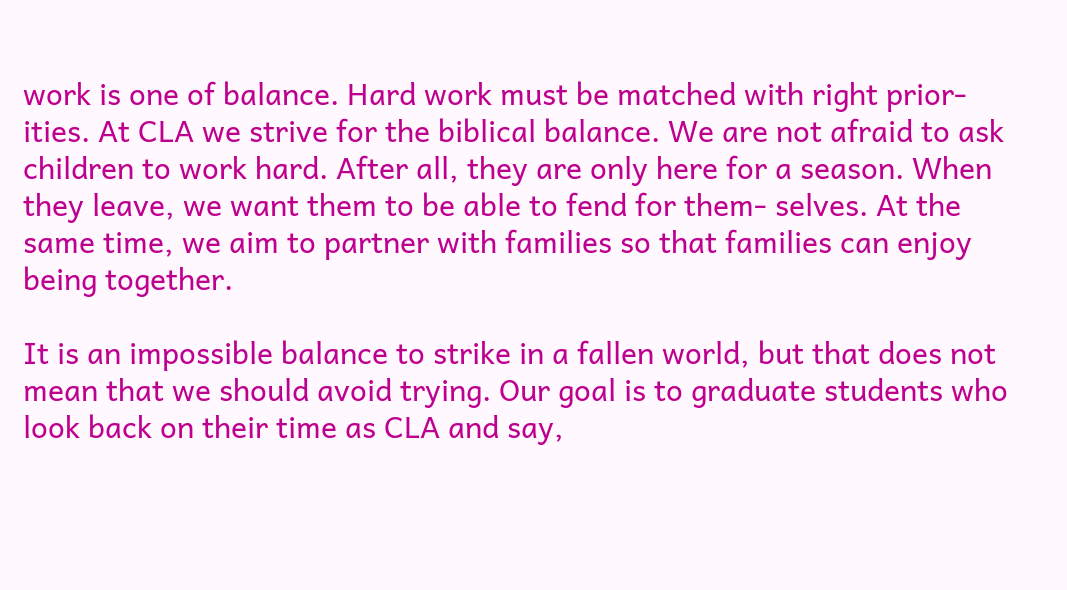work is one of balance. Hard work must be matched with right prior- ities. At CLA we strive for the biblical balance. We are not afraid to ask children to work hard. After all, they are only here for a season. When they leave, we want them to be able to fend for them- selves. At the same time, we aim to partner with families so that families can enjoy being together.

It is an impossible balance to strike in a fallen world, but that does not mean that we should avoid trying. Our goal is to graduate students who look back on their time as CLA and say,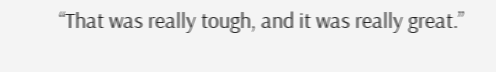“That was really tough, and it was really great.”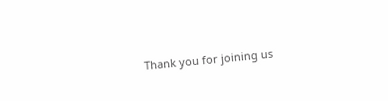Thank you for joining us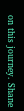on this journey. Shane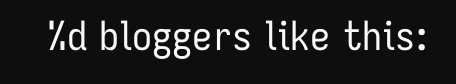%d bloggers like this: